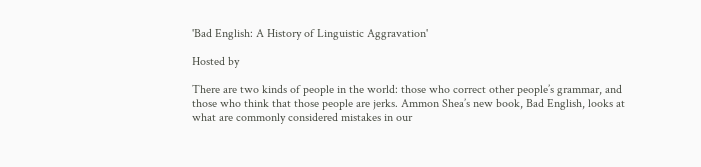'Bad English: A History of Linguistic Aggravation'

Hosted by

There are two kinds of people in the world: those who correct other people’s grammar, and those who think that those people are jerks. Ammon Shea’s new book, Bad English, looks at what are commonly considered mistakes in our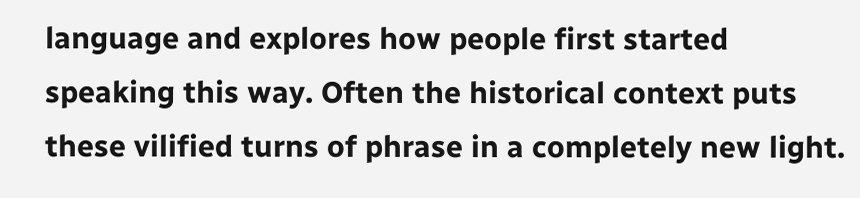language and explores how people first started speaking this way. Often the historical context puts these vilified turns of phrase in a completely new light.